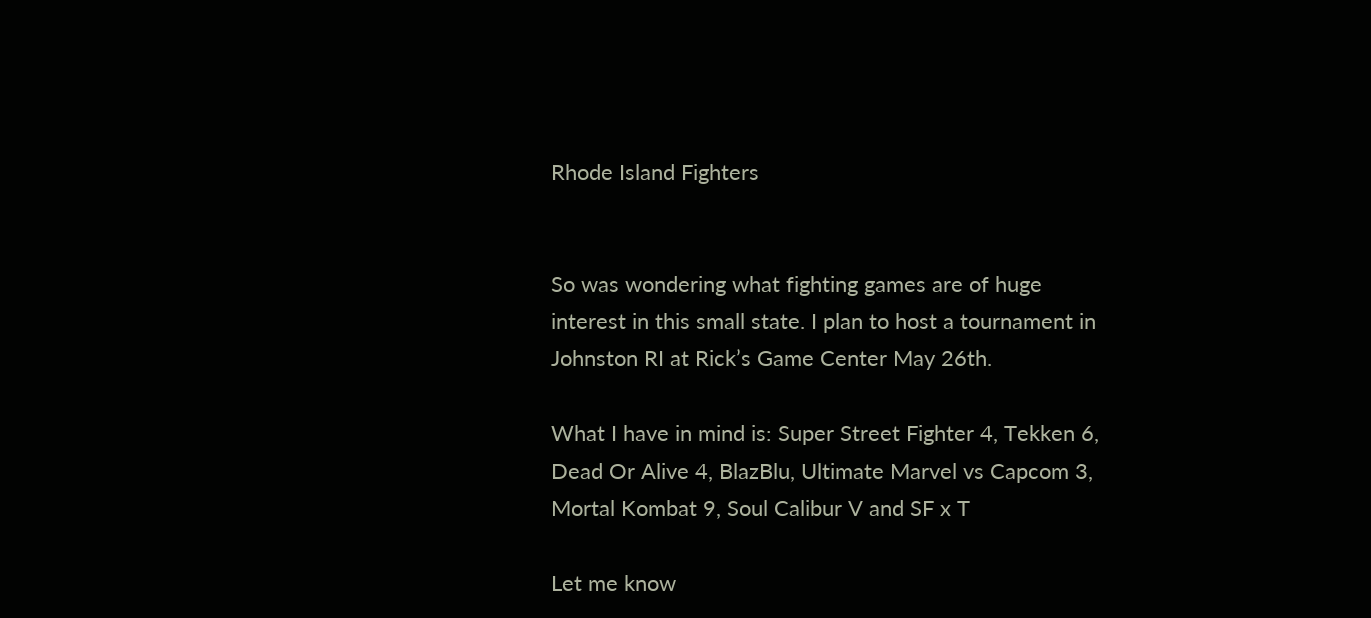Rhode Island Fighters


So was wondering what fighting games are of huge interest in this small state. I plan to host a tournament in Johnston RI at Rick’s Game Center May 26th.

What I have in mind is: Super Street Fighter 4, Tekken 6, Dead Or Alive 4, BlazBlu, Ultimate Marvel vs Capcom 3, Mortal Kombat 9, Soul Calibur V and SF x T

Let me know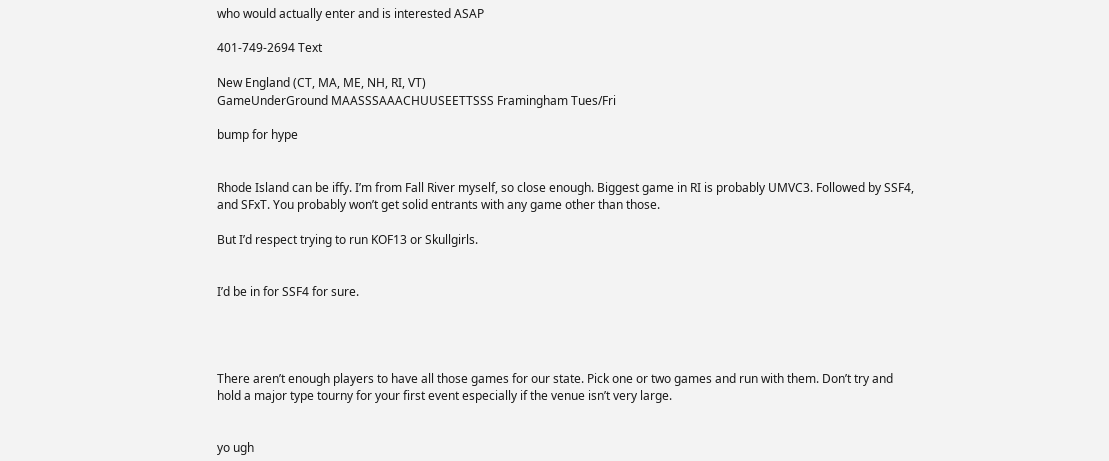who would actually enter and is interested ASAP

401-749-2694 Text

New England (CT, MA, ME, NH, RI, VT)
GameUnderGround MAASSSAAACHUUSEETTSSS Framingham Tues/Fri

bump for hype


Rhode Island can be iffy. I’m from Fall River myself, so close enough. Biggest game in RI is probably UMVC3. Followed by SSF4, and SFxT. You probably won’t get solid entrants with any game other than those.

But I’d respect trying to run KOF13 or Skullgirls.


I’d be in for SSF4 for sure.




There aren’t enough players to have all those games for our state. Pick one or two games and run with them. Don’t try and hold a major type tourny for your first event especially if the venue isn’t very large.


yo ugh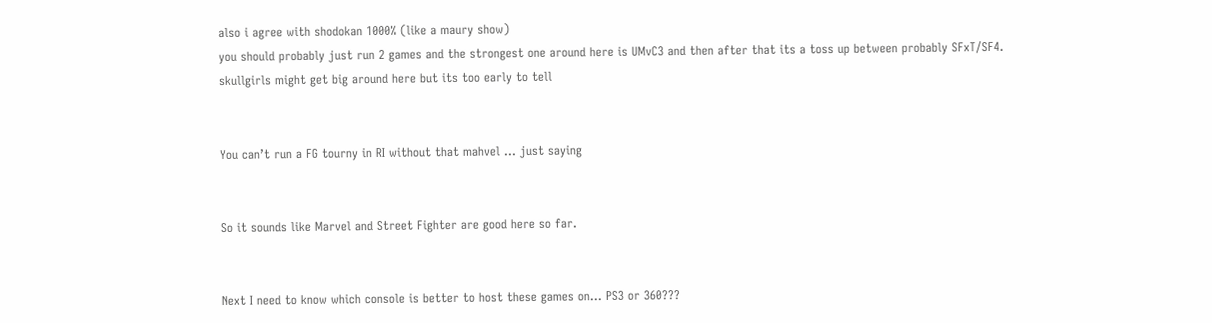also i agree with shodokan 1000% (like a maury show)
you should probably just run 2 games and the strongest one around here is UMvC3 and then after that its a toss up between probably SFxT/SF4.
skullgirls might get big around here but its too early to tell


You can’t run a FG tourny in RI without that mahvel … just saying


So it sounds like Marvel and Street Fighter are good here so far.


Next I need to know which console is better to host these games on… PS3 or 360???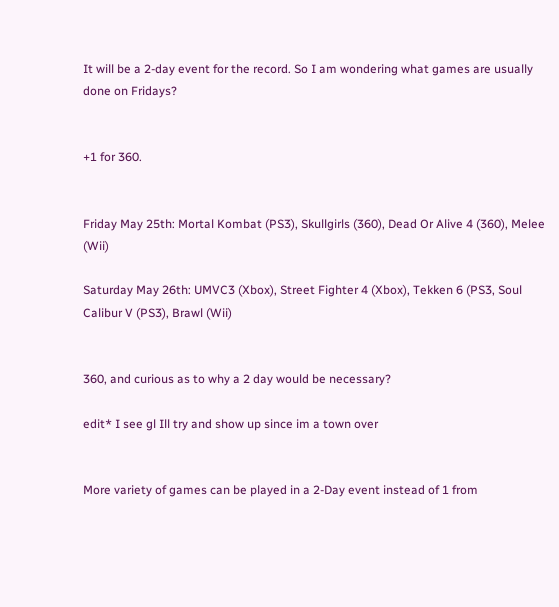It will be a 2-day event for the record. So I am wondering what games are usually done on Fridays?


+1 for 360.


Friday May 25th: Mortal Kombat (PS3), Skullgirls (360), Dead Or Alive 4 (360), Melee (Wii)

Saturday May 26th: UMVC3 (Xbox), Street Fighter 4 (Xbox), Tekken 6 (PS3, Soul Calibur V (PS3), Brawl (Wii)


360, and curious as to why a 2 day would be necessary?

edit* I see gl Ill try and show up since im a town over


More variety of games can be played in a 2-Day event instead of 1 from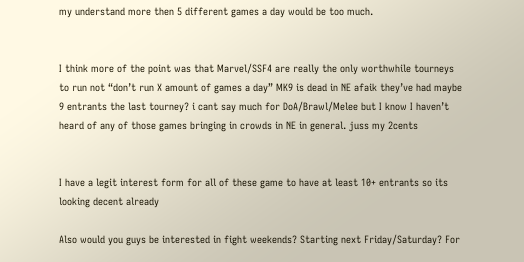my understand more then 5 different games a day would be too much.


I think more of the point was that Marvel/SSF4 are really the only worthwhile tourneys to run not “don’t run X amount of games a day” MK9 is dead in NE afaik they’ve had maybe 9 entrants the last tourney? i cant say much for DoA/Brawl/Melee but I know I haven’t heard of any of those games bringing in crowds in NE in general. juss my 2cents


I have a legit interest form for all of these game to have at least 10+ entrants so its looking decent already

Also would you guys be interested in fight weekends? Starting next Friday/Saturday? For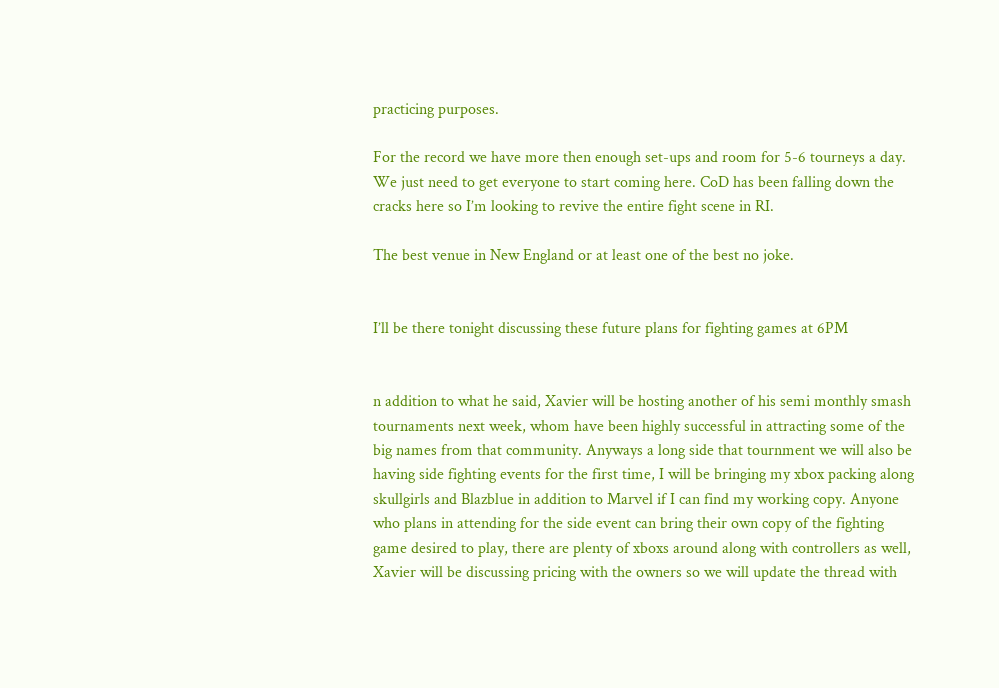practicing purposes.

For the record we have more then enough set-ups and room for 5-6 tourneys a day. We just need to get everyone to start coming here. CoD has been falling down the cracks here so I’m looking to revive the entire fight scene in RI.

The best venue in New England or at least one of the best no joke.


I’ll be there tonight discussing these future plans for fighting games at 6PM


n addition to what he said, Xavier will be hosting another of his semi monthly smash tournaments next week, whom have been highly successful in attracting some of the big names from that community. Anyways a long side that tournment we will also be having side fighting events for the first time, I will be bringing my xbox packing along skullgirls and Blazblue in addition to Marvel if I can find my working copy. Anyone who plans in attending for the side event can bring their own copy of the fighting game desired to play, there are plenty of xboxs around along with controllers as well, Xavier will be discussing pricing with the owners so we will update the thread with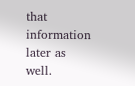that information later as well.